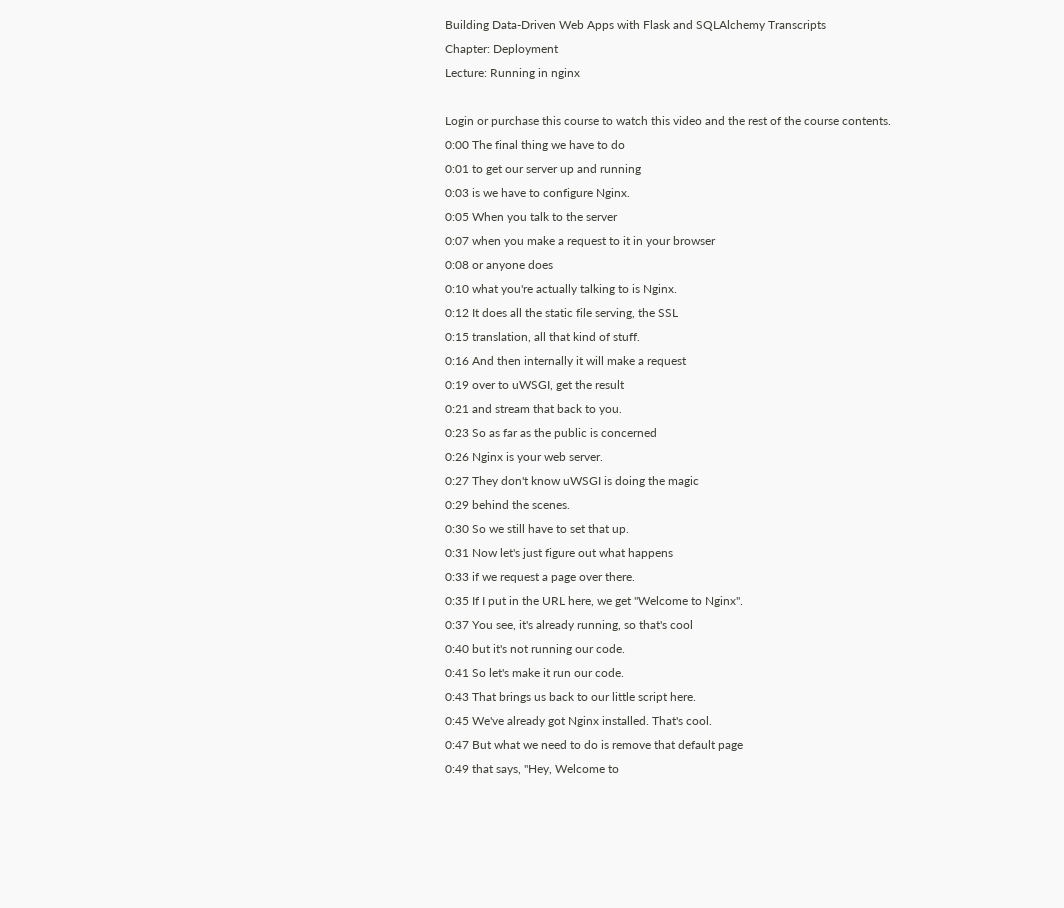Building Data-Driven Web Apps with Flask and SQLAlchemy Transcripts
Chapter: Deployment
Lecture: Running in nginx

Login or purchase this course to watch this video and the rest of the course contents.
0:00 The final thing we have to do
0:01 to get our server up and running
0:03 is we have to configure Nginx.
0:05 When you talk to the server
0:07 when you make a request to it in your browser
0:08 or anyone does
0:10 what you're actually talking to is Nginx.
0:12 It does all the static file serving, the SSL
0:15 translation, all that kind of stuff.
0:16 And then internally it will make a request
0:19 over to uWSGI, get the result
0:21 and stream that back to you.
0:23 So as far as the public is concerned
0:26 Nginx is your web server.
0:27 They don't know uWSGI is doing the magic
0:29 behind the scenes.
0:30 So we still have to set that up.
0:31 Now let's just figure out what happens
0:33 if we request a page over there.
0:35 If I put in the URL here, we get "Welcome to Nginx".
0:37 You see, it's already running, so that's cool
0:40 but it's not running our code.
0:41 So let's make it run our code.
0:43 That brings us back to our little script here.
0:45 We've already got Nginx installed. That's cool.
0:47 But what we need to do is remove that default page
0:49 that says, "Hey, Welcome to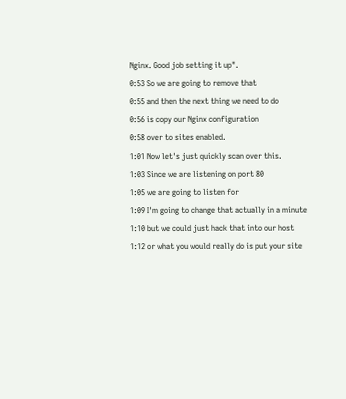Nginx. Good job setting it up".
0:53 So we are going to remove that
0:55 and then the next thing we need to do
0:56 is copy our Nginx configuration
0:58 over to sites enabled.
1:01 Now let's just quickly scan over this.
1:03 Since we are listening on port 80
1:05 we are going to listen for
1:09 I'm going to change that actually in a minute
1:10 but we could just hack that into our host
1:12 or what you would really do is put your site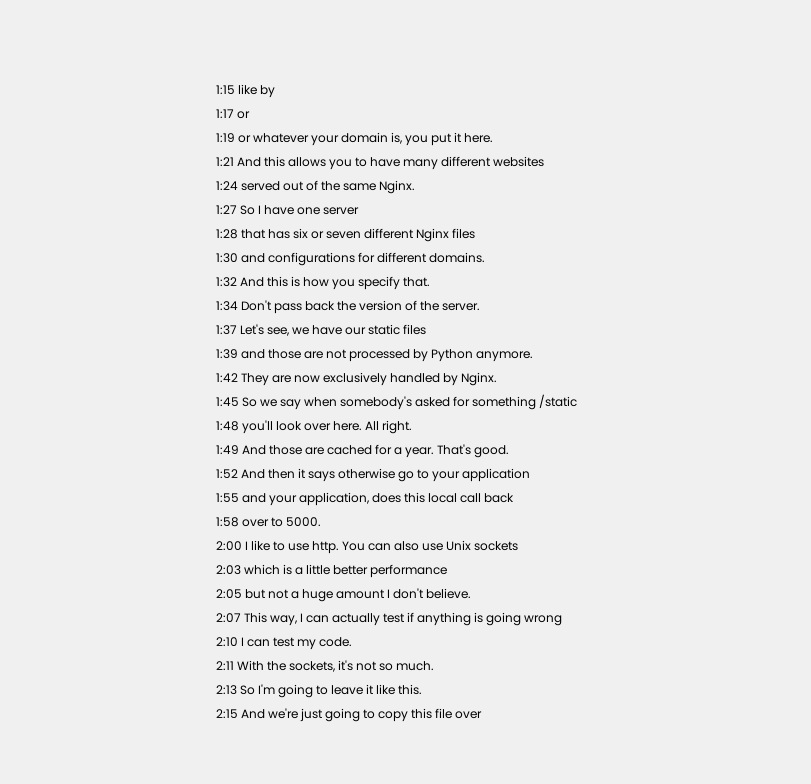1:15 like by
1:17 or
1:19 or whatever your domain is, you put it here.
1:21 And this allows you to have many different websites
1:24 served out of the same Nginx.
1:27 So I have one server
1:28 that has six or seven different Nginx files
1:30 and configurations for different domains.
1:32 And this is how you specify that.
1:34 Don't pass back the version of the server.
1:37 Let's see, we have our static files
1:39 and those are not processed by Python anymore.
1:42 They are now exclusively handled by Nginx.
1:45 So we say when somebody's asked for something /static
1:48 you'll look over here. All right.
1:49 And those are cached for a year. That's good.
1:52 And then it says otherwise go to your application
1:55 and your application, does this local call back
1:58 over to 5000.
2:00 I like to use http. You can also use Unix sockets
2:03 which is a little better performance
2:05 but not a huge amount I don't believe.
2:07 This way, I can actually test if anything is going wrong
2:10 I can test my code.
2:11 With the sockets, it's not so much.
2:13 So I'm going to leave it like this.
2:15 And we're just going to copy this file over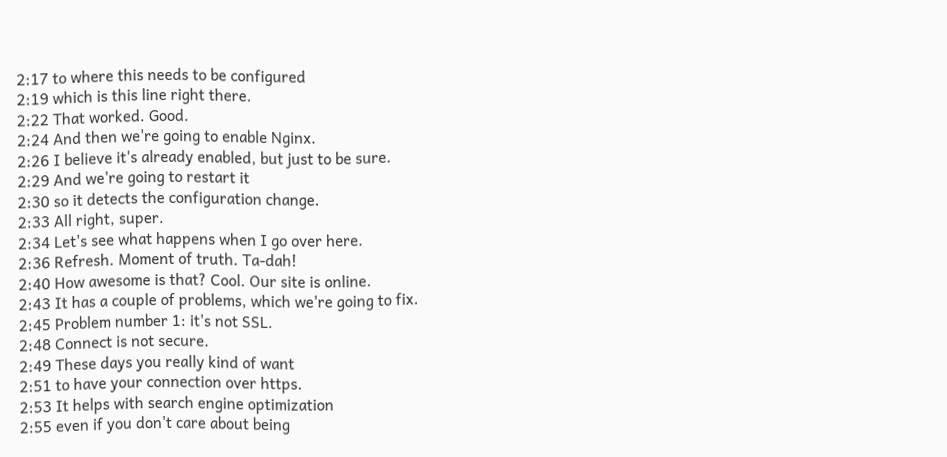2:17 to where this needs to be configured
2:19 which is this line right there.
2:22 That worked. Good.
2:24 And then we're going to enable Nginx.
2:26 I believe it's already enabled, but just to be sure.
2:29 And we're going to restart it
2:30 so it detects the configuration change.
2:33 All right, super.
2:34 Let's see what happens when I go over here.
2:36 Refresh. Moment of truth. Ta-dah!
2:40 How awesome is that? Cool. Our site is online.
2:43 It has a couple of problems, which we're going to fix.
2:45 Problem number 1: it's not SSL.
2:48 Connect is not secure.
2:49 These days you really kind of want
2:51 to have your connection over https.
2:53 It helps with search engine optimization
2:55 even if you don't care about being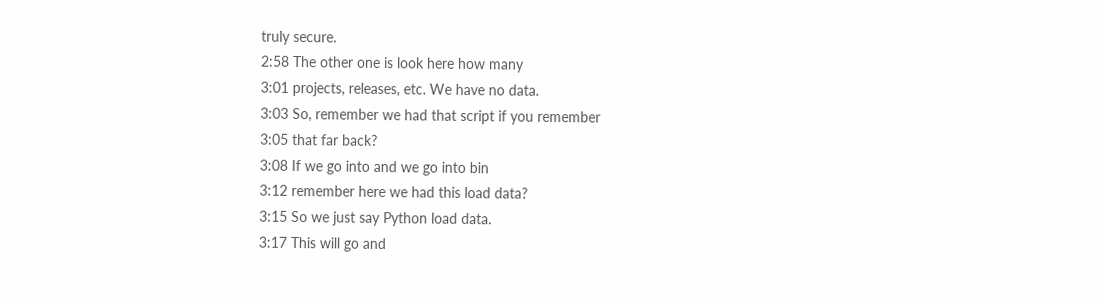truly secure.
2:58 The other one is look here how many
3:01 projects, releases, etc. We have no data.
3:03 So, remember we had that script if you remember
3:05 that far back?
3:08 If we go into and we go into bin
3:12 remember here we had this load data?
3:15 So we just say Python load data.
3:17 This will go and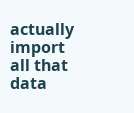actually import all that data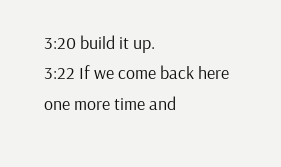3:20 build it up.
3:22 If we come back here one more time and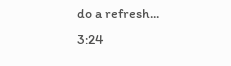do a refresh...
3:24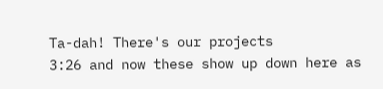Ta-dah! There's our projects
3:26 and now these show up down here as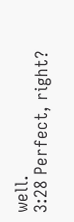well.
3:28 Perfect, right?